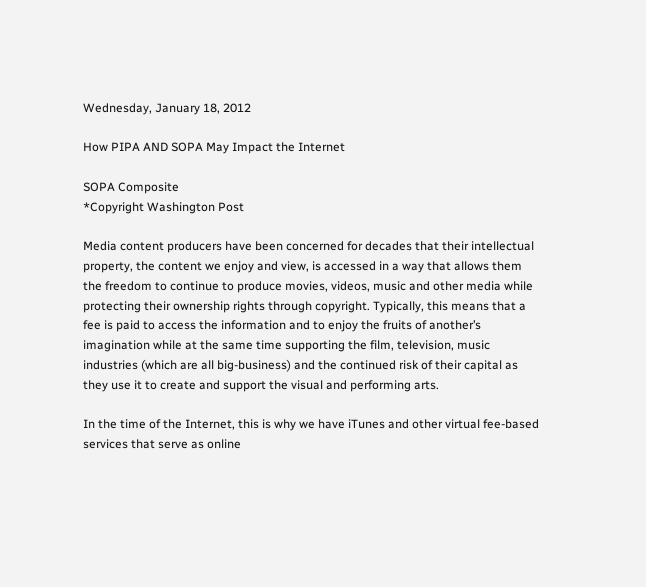Wednesday, January 18, 2012

How PIPA AND SOPA May Impact the Internet

SOPA Composite
*Copyright Washington Post

Media content producers have been concerned for decades that their intellectual property, the content we enjoy and view, is accessed in a way that allows them the freedom to continue to produce movies, videos, music and other media while protecting their ownership rights through copyright. Typically, this means that a fee is paid to access the information and to enjoy the fruits of another’s imagination while at the same time supporting the film, television, music industries (which are all big-business) and the continued risk of their capital as they use it to create and support the visual and performing arts.

In the time of the Internet, this is why we have iTunes and other virtual fee-based services that serve as online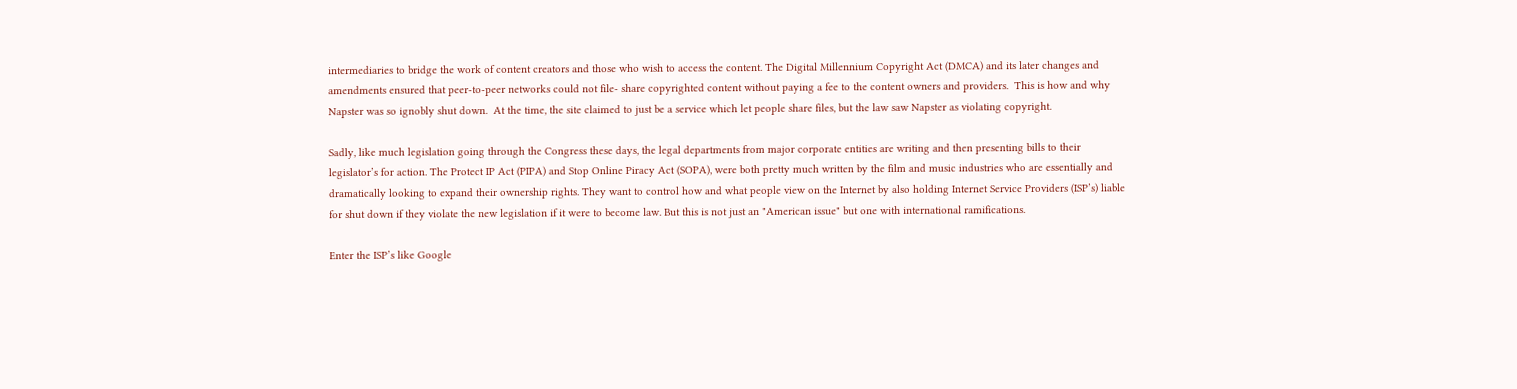intermediaries to bridge the work of content creators and those who wish to access the content. The Digital Millennium Copyright Act (DMCA) and its later changes and amendments ensured that peer-to-peer networks could not file- share copyrighted content without paying a fee to the content owners and providers.  This is how and why Napster was so ignobly shut down.  At the time, the site claimed to just be a service which let people share files, but the law saw Napster as violating copyright.

Sadly, like much legislation going through the Congress these days, the legal departments from major corporate entities are writing and then presenting bills to their legislator’s for action. The Protect IP Act (PIPA) and Stop Online Piracy Act (SOPA), were both pretty much written by the film and music industries who are essentially and dramatically looking to expand their ownership rights. They want to control how and what people view on the Internet by also holding Internet Service Providers (ISP’s) liable for shut down if they violate the new legislation if it were to become law. But this is not just an "American issue" but one with international ramifications.

Enter the ISP’s like Google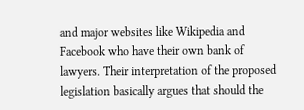and major websites like Wikipedia and Facebook who have their own bank of lawyers. Their interpretation of the proposed legislation basically argues that should the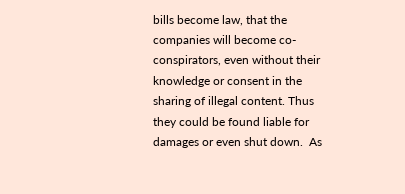bills become law, that the companies will become co-conspirators, even without their knowledge or consent in the sharing of illegal content. Thus they could be found liable for damages or even shut down.  As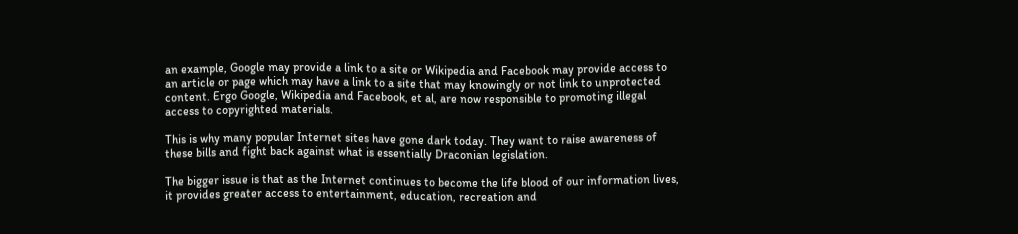an example, Google may provide a link to a site or Wikipedia and Facebook may provide access to an article or page which may have a link to a site that may knowingly or not link to unprotected content. Ergo Google, Wikipedia and Facebook, et al, are now responsible to promoting illegal access to copyrighted materials.

This is why many popular Internet sites have gone dark today. They want to raise awareness of these bills and fight back against what is essentially Draconian legislation.

The bigger issue is that as the Internet continues to become the life blood of our information lives, it provides greater access to entertainment, education, recreation and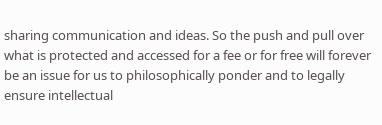sharing communication and ideas. So the push and pull over what is protected and accessed for a fee or for free will forever be an issue for us to philosophically ponder and to legally ensure intellectual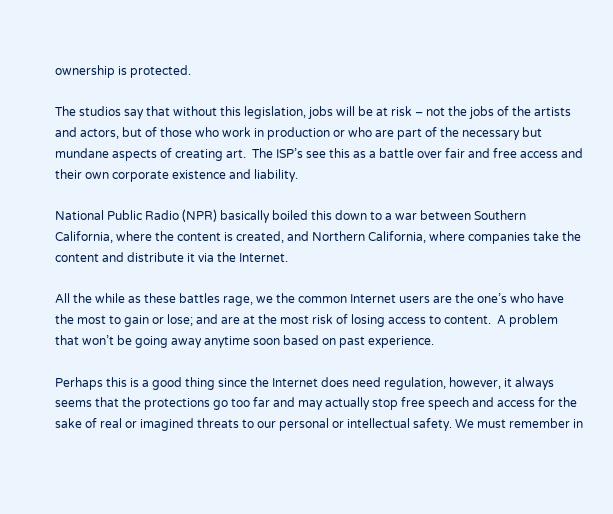ownership is protected.

The studios say that without this legislation, jobs will be at risk – not the jobs of the artists and actors, but of those who work in production or who are part of the necessary but mundane aspects of creating art.  The ISP’s see this as a battle over fair and free access and their own corporate existence and liability.

National Public Radio (NPR) basically boiled this down to a war between Southern California, where the content is created, and Northern California, where companies take the content and distribute it via the Internet.

All the while as these battles rage, we the common Internet users are the one’s who have the most to gain or lose; and are at the most risk of losing access to content.  A problem that won’t be going away anytime soon based on past experience.

Perhaps this is a good thing since the Internet does need regulation, however, it always seems that the protections go too far and may actually stop free speech and access for the sake of real or imagined threats to our personal or intellectual safety. We must remember in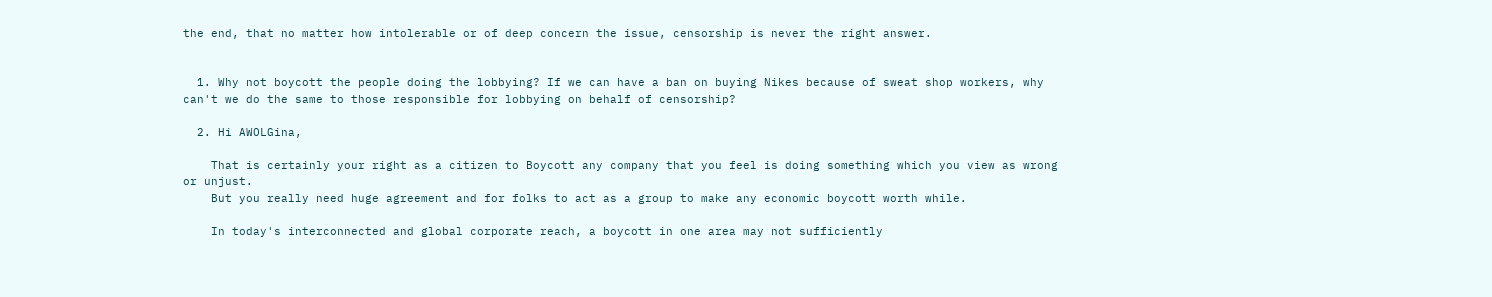the end, that no matter how intolerable or of deep concern the issue, censorship is never the right answer.


  1. Why not boycott the people doing the lobbying? If we can have a ban on buying Nikes because of sweat shop workers, why can't we do the same to those responsible for lobbying on behalf of censorship?

  2. Hi AWOLGina,

    That is certainly your right as a citizen to Boycott any company that you feel is doing something which you view as wrong or unjust.
    But you really need huge agreement and for folks to act as a group to make any economic boycott worth while.

    In today's interconnected and global corporate reach, a boycott in one area may not sufficiently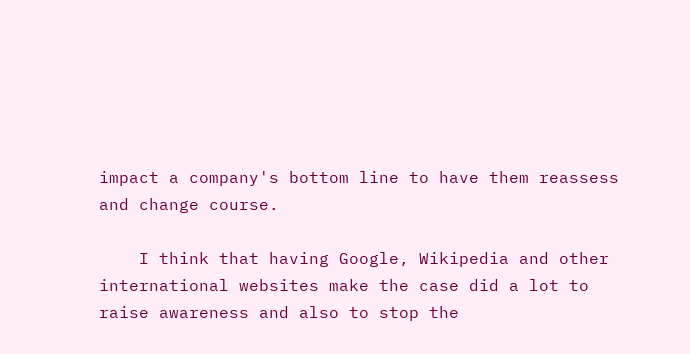impact a company's bottom line to have them reassess and change course.

    I think that having Google, Wikipedia and other international websites make the case did a lot to raise awareness and also to stop the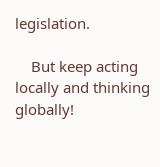legislation.

    But keep acting locally and thinking globally!